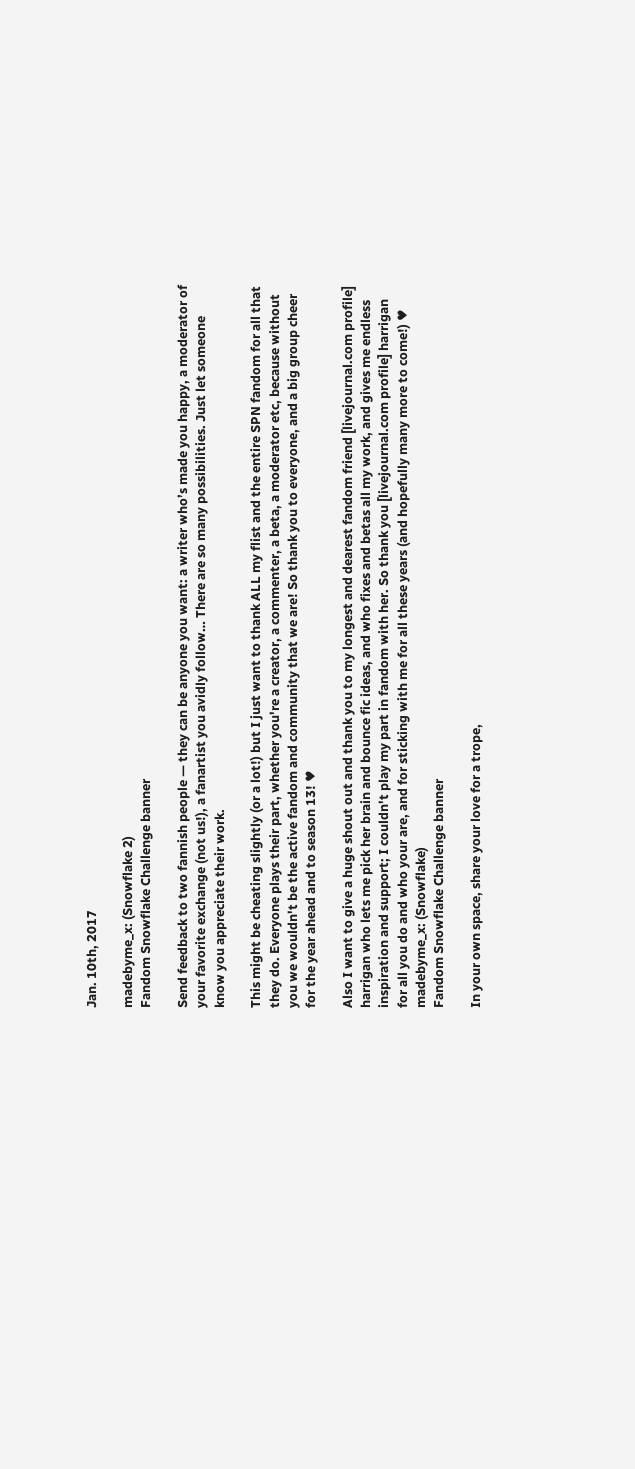Jan. 10th, 2017

madebyme_x: (Snowflake 2)
Fandom Snowflake Challenge banner

Send feedback to two fannish people — they can be anyone you want: a writer who’s made you happy, a moderator of your favorite exchange (not us!), a fanartist you avidly follow… There are so many possibilities. Just let someone know you appreciate their work.

This might be cheating slightly (or a lot!) but I just want to thank ALL my flist and the entire SPN fandom for all that they do. Everyone plays their part, whether you're a creator, a commenter, a beta, a moderator etc, because without you we wouldn't be the active fandom and community that we are! So thank you to everyone, and a big group cheer for the year ahead and to season 13! ♥

Also I want to give a huge shout out and thank you to my longest and dearest fandom friend [livejournal.com profile] harrigan who lets me pick her brain and bounce fic ideas, and who fixes and betas all my work, and gives me endless inspiration and support; I couldn't play my part in fandom with her. So thank you [livejournal.com profile] harrigan for all you do and who your are, and for sticking with me for all these years (and hopefully many more to come!) ♥
madebyme_x: (Snowflake)
Fandom Snowflake Challenge banner

In your own space, share your love for a trope,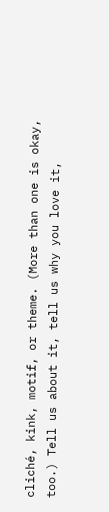cliché, kink, motif, or theme. (More than one is okay, too.) Tell us about it, tell us why you love it,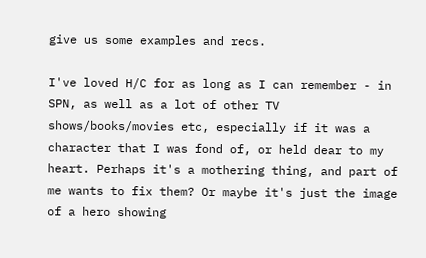give us some examples and recs.

I've loved H/C for as long as I can remember - in SPN, as well as a lot of other TV shows/books/movies etc, especially if it was a character that I was fond of, or held dear to my heart. Perhaps it's a mothering thing, and part of me wants to fix them? Or maybe it's just the image of a hero showing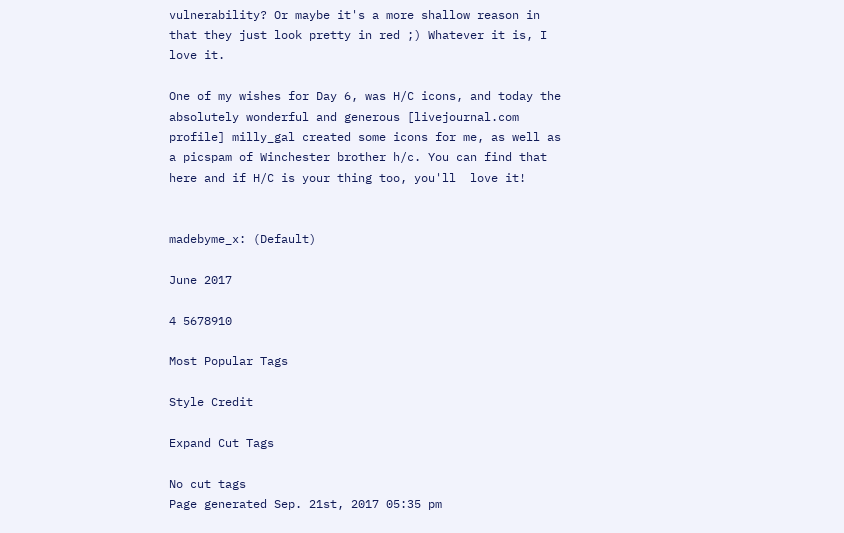vulnerability? Or maybe it's a more shallow reason in that they just look pretty in red ;) Whatever it is, I love it.

One of my wishes for Day 6, was H/C icons, and today the absolutely wonderful and generous [livejournal.com profile] milly_gal created some icons for me, as well as a picspam of Winchester brother h/c. You can find that here and if H/C is your thing too, you'll  love it!


madebyme_x: (Default)

June 2017

4 5678910

Most Popular Tags

Style Credit

Expand Cut Tags

No cut tags
Page generated Sep. 21st, 2017 05:35 pm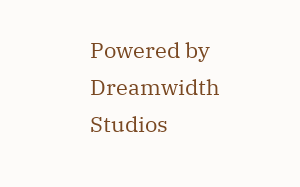Powered by Dreamwidth Studios